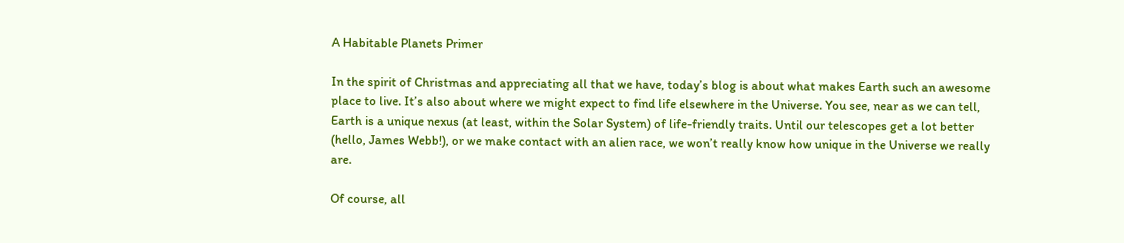A Habitable Planets Primer

In the spirit of Christmas and appreciating all that we have, today’s blog is about what makes Earth such an awesome place to live. It’s also about where we might expect to find life elsewhere in the Universe. You see, near as we can tell, Earth is a unique nexus (at least, within the Solar System) of life-friendly traits. Until our telescopes get a lot better (hello, James Webb!), or we make contact with an alien race, we won’t really know how unique in the Universe we really are.

Of course, all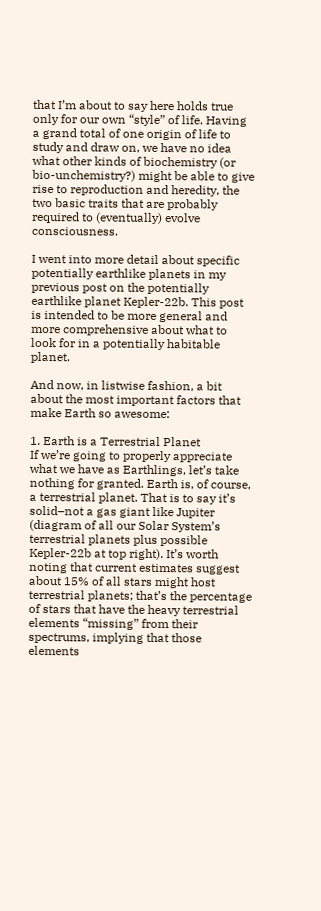that I’m about to say here holds true only for our own “style” of life. Having a grand total of one origin of life to study and draw on, we have no idea what other kinds of biochemistry (or bio-unchemistry?) might be able to give rise to reproduction and heredity, the two basic traits that are probably required to (eventually) evolve consciousness.

I went into more detail about specific potentially earthlike planets in my previous post on the potentially earthlike planet Kepler-22b. This post is intended to be more general and more comprehensive about what to look for in a potentially habitable planet.

And now, in listwise fashion, a bit about the most important factors that make Earth so awesome:

1. Earth is a Terrestrial Planet
If we’re going to properly appreciate what we have as Earthlings, let’s take nothing for granted. Earth is, of course, a terrestrial planet. That is to say it’s solid–not a gas giant like Jupiter (diagram of all our Solar System’s terrestrial planets plus possible Kepler-22b at top right). It’s worth noting that current estimates suggest about 15% of all stars might host terrestrial planets; that’s the percentage of stars that have the heavy terrestrial elements “missing” from their spectrums, implying that those elements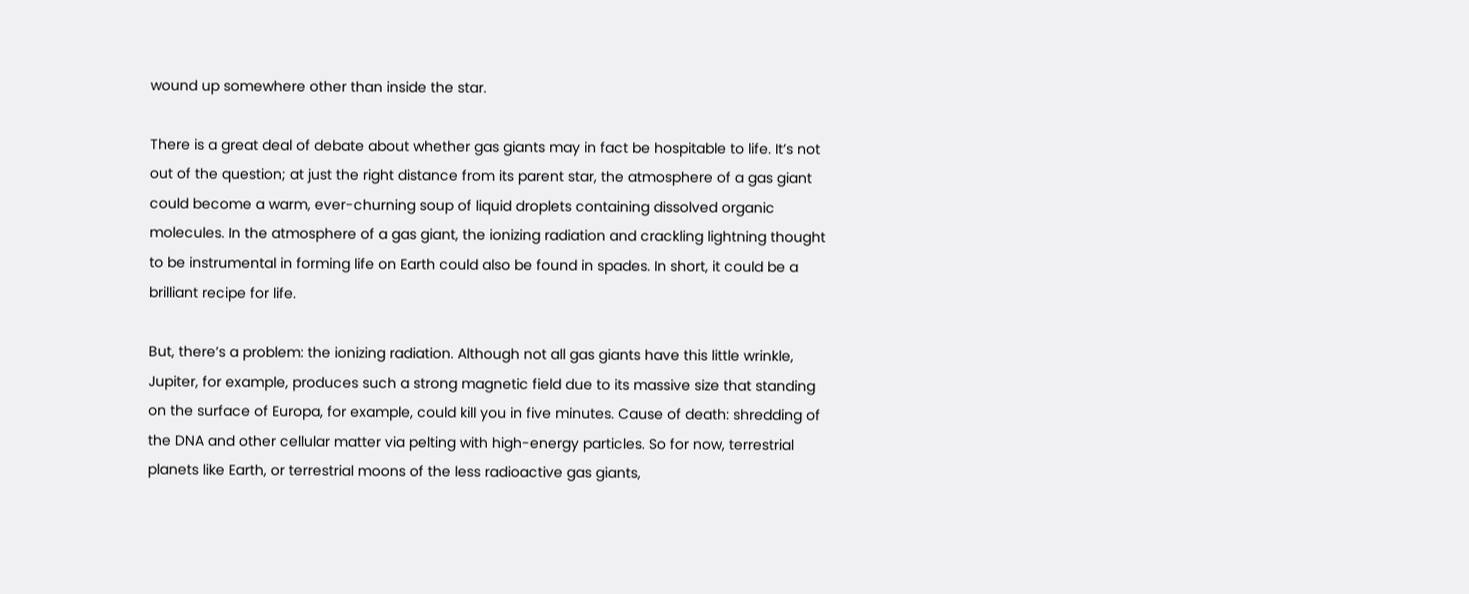wound up somewhere other than inside the star.

There is a great deal of debate about whether gas giants may in fact be hospitable to life. It’s not out of the question; at just the right distance from its parent star, the atmosphere of a gas giant could become a warm, ever-churning soup of liquid droplets containing dissolved organic molecules. In the atmosphere of a gas giant, the ionizing radiation and crackling lightning thought to be instrumental in forming life on Earth could also be found in spades. In short, it could be a brilliant recipe for life.

But, there’s a problem: the ionizing radiation. Although not all gas giants have this little wrinkle, Jupiter, for example, produces such a strong magnetic field due to its massive size that standing on the surface of Europa, for example, could kill you in five minutes. Cause of death: shredding of the DNA and other cellular matter via pelting with high-energy particles. So for now, terrestrial planets like Earth, or terrestrial moons of the less radioactive gas giants,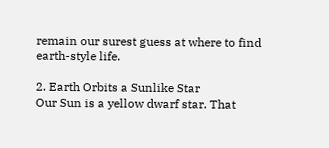remain our surest guess at where to find earth-style life.

2. Earth Orbits a Sunlike Star
Our Sun is a yellow dwarf star. That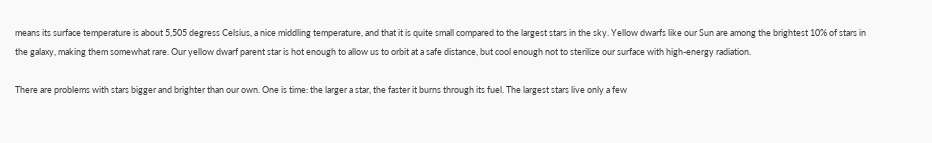means its surface temperature is about 5,505 degress Celsius, a nice middling temperature, and that it is quite small compared to the largest stars in the sky. Yellow dwarfs like our Sun are among the brightest 10% of stars in the galaxy, making them somewhat rare. Our yellow dwarf parent star is hot enough to allow us to orbit at a safe distance, but cool enough not to sterilize our surface with high-energy radiation.

There are problems with stars bigger and brighter than our own. One is time: the larger a star, the faster it burns through its fuel. The largest stars live only a few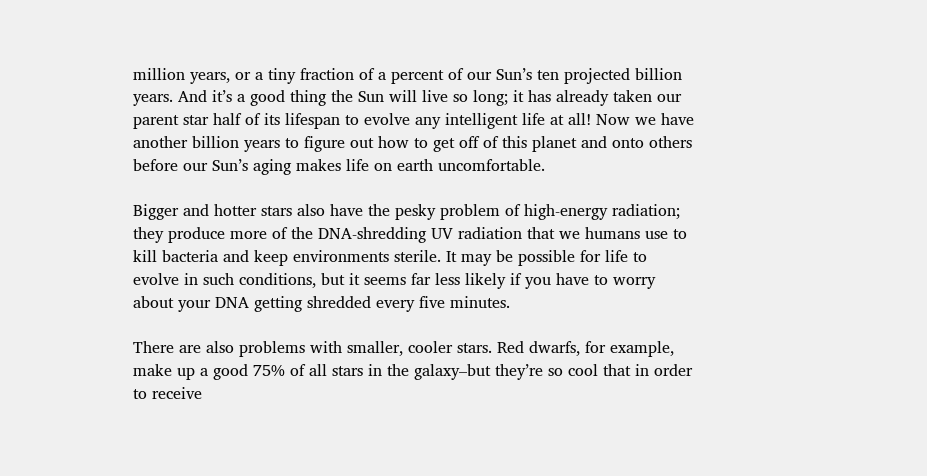million years, or a tiny fraction of a percent of our Sun’s ten projected billion years. And it’s a good thing the Sun will live so long; it has already taken our parent star half of its lifespan to evolve any intelligent life at all! Now we have another billion years to figure out how to get off of this planet and onto others before our Sun’s aging makes life on earth uncomfortable.

Bigger and hotter stars also have the pesky problem of high-energy radiation; they produce more of the DNA-shredding UV radiation that we humans use to kill bacteria and keep environments sterile. It may be possible for life to evolve in such conditions, but it seems far less likely if you have to worry about your DNA getting shredded every five minutes.

There are also problems with smaller, cooler stars. Red dwarfs, for example, make up a good 75% of all stars in the galaxy–but they’re so cool that in order to receive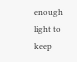enough light to keep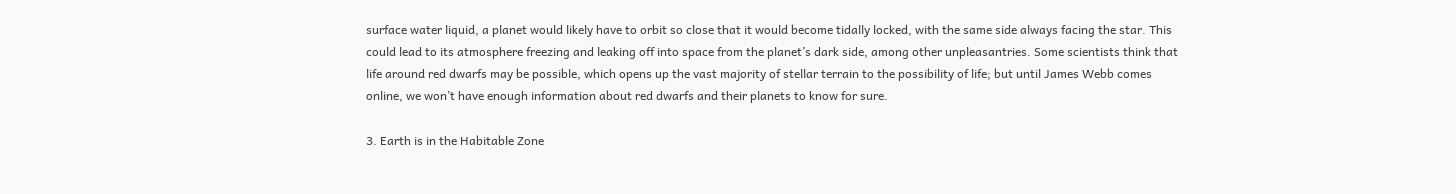surface water liquid, a planet would likely have to orbit so close that it would become tidally locked, with the same side always facing the star. This could lead to its atmosphere freezing and leaking off into space from the planet’s dark side, among other unpleasantries. Some scientists think that life around red dwarfs may be possible, which opens up the vast majority of stellar terrain to the possibility of life; but until James Webb comes online, we won’t have enough information about red dwarfs and their planets to know for sure.

3. Earth is in the Habitable Zone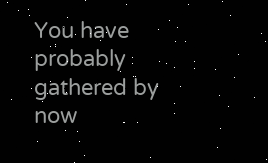You have probably gathered by now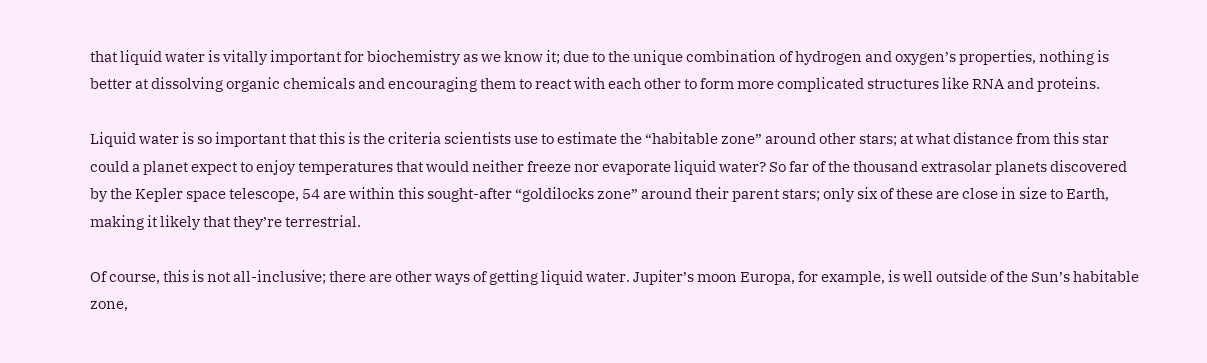that liquid water is vitally important for biochemistry as we know it; due to the unique combination of hydrogen and oxygen’s properties, nothing is better at dissolving organic chemicals and encouraging them to react with each other to form more complicated structures like RNA and proteins.

Liquid water is so important that this is the criteria scientists use to estimate the “habitable zone” around other stars; at what distance from this star could a planet expect to enjoy temperatures that would neither freeze nor evaporate liquid water? So far of the thousand extrasolar planets discovered by the Kepler space telescope, 54 are within this sought-after “goldilocks zone” around their parent stars; only six of these are close in size to Earth, making it likely that they’re terrestrial.

Of course, this is not all-inclusive; there are other ways of getting liquid water. Jupiter’s moon Europa, for example, is well outside of the Sun’s habitable zone,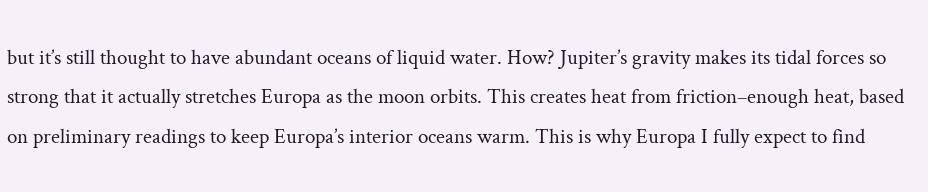but it’s still thought to have abundant oceans of liquid water. How? Jupiter’s gravity makes its tidal forces so strong that it actually stretches Europa as the moon orbits. This creates heat from friction–enough heat, based on preliminary readings to keep Europa’s interior oceans warm. This is why Europa I fully expect to find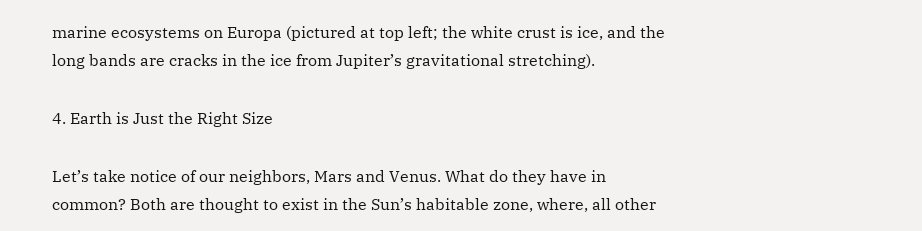marine ecosystems on Europa (pictured at top left; the white crust is ice, and the long bands are cracks in the ice from Jupiter’s gravitational stretching).

4. Earth is Just the Right Size

Let’s take notice of our neighbors, Mars and Venus. What do they have in common? Both are thought to exist in the Sun’s habitable zone, where, all other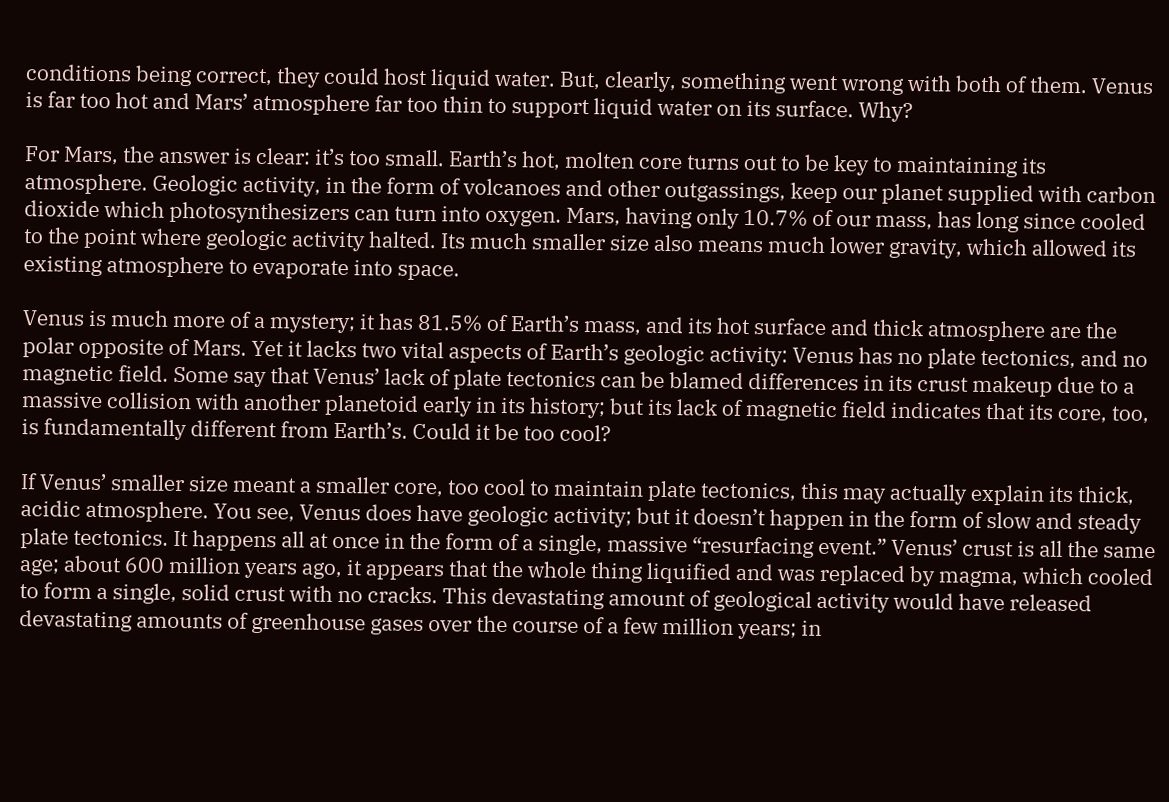conditions being correct, they could host liquid water. But, clearly, something went wrong with both of them. Venus is far too hot and Mars’ atmosphere far too thin to support liquid water on its surface. Why?

For Mars, the answer is clear: it’s too small. Earth’s hot, molten core turns out to be key to maintaining its atmosphere. Geologic activity, in the form of volcanoes and other outgassings, keep our planet supplied with carbon dioxide which photosynthesizers can turn into oxygen. Mars, having only 10.7% of our mass, has long since cooled to the point where geologic activity halted. Its much smaller size also means much lower gravity, which allowed its existing atmosphere to evaporate into space.

Venus is much more of a mystery; it has 81.5% of Earth’s mass, and its hot surface and thick atmosphere are the polar opposite of Mars. Yet it lacks two vital aspects of Earth’s geologic activity: Venus has no plate tectonics, and no magnetic field. Some say that Venus’ lack of plate tectonics can be blamed differences in its crust makeup due to a massive collision with another planetoid early in its history; but its lack of magnetic field indicates that its core, too, is fundamentally different from Earth’s. Could it be too cool?

If Venus’ smaller size meant a smaller core, too cool to maintain plate tectonics, this may actually explain its thick, acidic atmosphere. You see, Venus does have geologic activity; but it doesn’t happen in the form of slow and steady plate tectonics. It happens all at once in the form of a single, massive “resurfacing event.” Venus’ crust is all the same age; about 600 million years ago, it appears that the whole thing liquified and was replaced by magma, which cooled to form a single, solid crust with no cracks. This devastating amount of geological activity would have released devastating amounts of greenhouse gases over the course of a few million years; in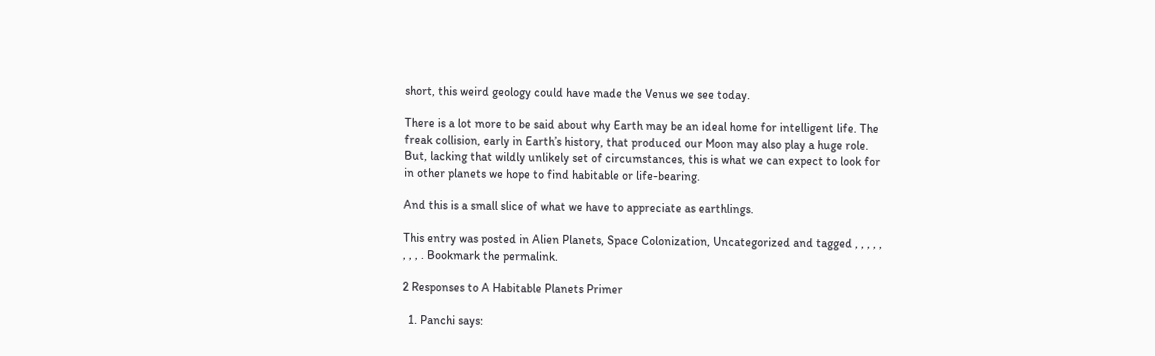short, this weird geology could have made the Venus we see today.

There is a lot more to be said about why Earth may be an ideal home for intelligent life. The freak collision, early in Earth’s history, that produced our Moon may also play a huge role. But, lacking that wildly unlikely set of circumstances, this is what we can expect to look for in other planets we hope to find habitable or life-bearing.

And this is a small slice of what we have to appreciate as earthlings.

This entry was posted in Alien Planets, Space Colonization, Uncategorized and tagged , , , , , , , , . Bookmark the permalink.

2 Responses to A Habitable Planets Primer

  1. Panchi says: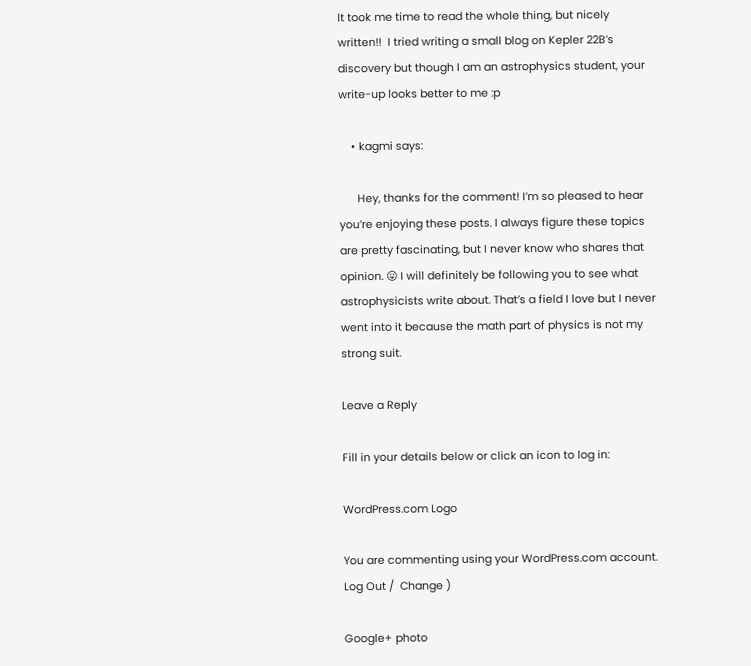It took me time to read the whole thing, but nicely written!!  I tried writing a small blog on Kepler 22B’s discovery but though I am an astrophysics student, your write-up looks better to me :p

    • kagmi says:

      Hey, thanks for the comment! I’m so pleased to hear you’re enjoying these posts. I always figure these topics are pretty fascinating, but I never know who shares that opinion. 😛 I will definitely be following you to see what astrophysicists write about. That’s a field I love but I never went into it because the math part of physics is not my strong suit.

Leave a Reply

Fill in your details below or click an icon to log in:

WordPress.com Logo

You are commenting using your WordPress.com account. Log Out /  Change )

Google+ photo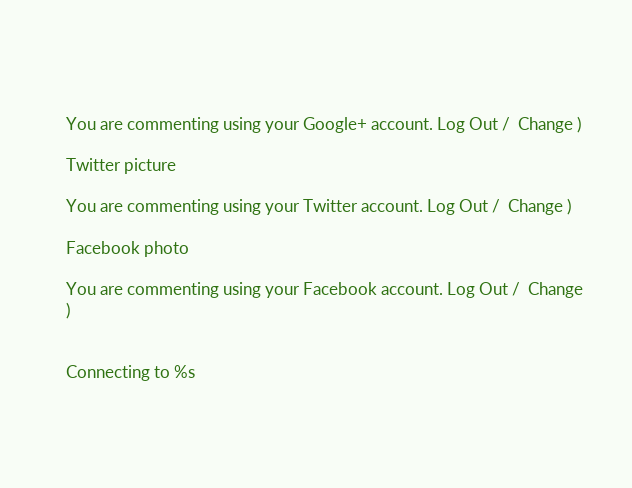You are commenting using your Google+ account. Log Out /  Change )

Twitter picture

You are commenting using your Twitter account. Log Out /  Change )

Facebook photo

You are commenting using your Facebook account. Log Out /  Change )


Connecting to %s